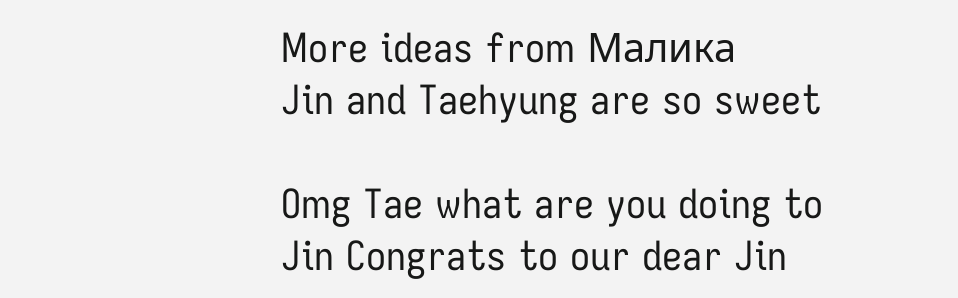More ideas from Малика
Jin and Taehyung are so sweet

Omg Tae what are you doing to Jin Congrats to our dear Jin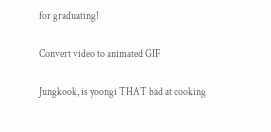for graduating!

Convert video to animated GIF

Jungkook, is yoongi THAT bad at cooking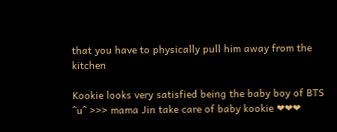that you have to physically pull him away from the kitchen

Kookie looks very satisfied being the baby boy of BTS ^u^ >>> mama Jin take care of baby kookie ❤❤❤